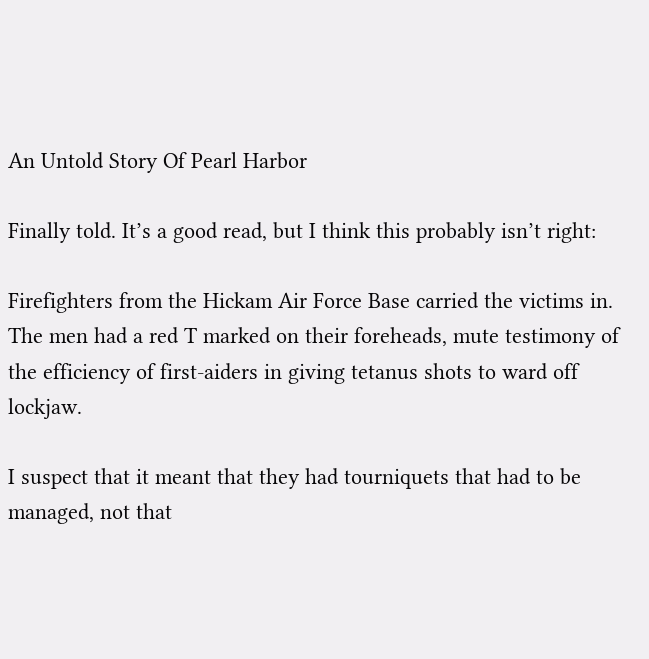An Untold Story Of Pearl Harbor

Finally told. It’s a good read, but I think this probably isn’t right:

Firefighters from the Hickam Air Force Base carried the victims in. The men had a red T marked on their foreheads, mute testimony of the efficiency of first-aiders in giving tetanus shots to ward off lockjaw.

I suspect that it meant that they had tourniquets that had to be managed, not that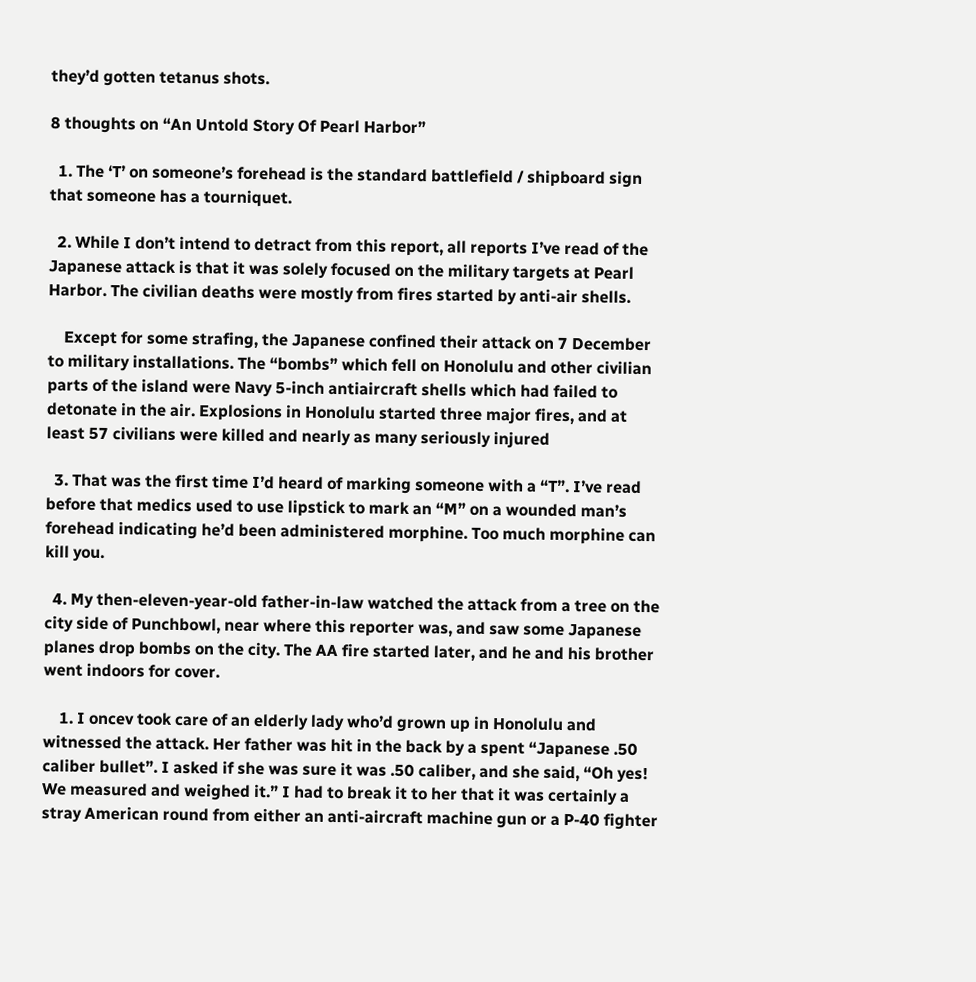they’d gotten tetanus shots.

8 thoughts on “An Untold Story Of Pearl Harbor”

  1. The ‘T’ on someone’s forehead is the standard battlefield / shipboard sign that someone has a tourniquet.

  2. While I don’t intend to detract from this report, all reports I’ve read of the Japanese attack is that it was solely focused on the military targets at Pearl Harbor. The civilian deaths were mostly from fires started by anti-air shells.

    Except for some strafing, the Japanese confined their attack on 7 December to military installations. The “bombs” which fell on Honolulu and other civilian parts of the island were Navy 5-inch antiaircraft shells which had failed to detonate in the air. Explosions in Honolulu started three major fires, and at least 57 civilians were killed and nearly as many seriously injured

  3. That was the first time I’d heard of marking someone with a “T”. I’ve read before that medics used to use lipstick to mark an “M” on a wounded man’s forehead indicating he’d been administered morphine. Too much morphine can kill you.

  4. My then-eleven-year-old father-in-law watched the attack from a tree on the city side of Punchbowl, near where this reporter was, and saw some Japanese planes drop bombs on the city. The AA fire started later, and he and his brother went indoors for cover.

    1. I oncev took care of an elderly lady who’d grown up in Honolulu and witnessed the attack. Her father was hit in the back by a spent “Japanese .50 caliber bullet”. I asked if she was sure it was .50 caliber, and she said, “Oh yes! We measured and weighed it.” I had to break it to her that it was certainly a stray American round from either an anti-aircraft machine gun or a P-40 fighter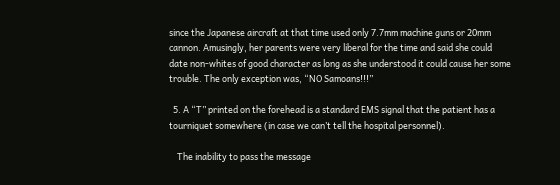since the Japanese aircraft at that time used only 7.7mm machine guns or 20mm cannon. Amusingly, her parents were very liberal for the time and said she could date non-whites of good character as long as she understood it could cause her some trouble. The only exception was, “NO Samoans!!!”

  5. A “T” printed on the forehead is a standard EMS signal that the patient has a tourniquet somewhere (in case we can’t tell the hospital personnel).

    The inability to pass the message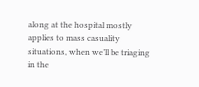along at the hospital mostly applies to mass casuality situations, when we’ll be triaging in the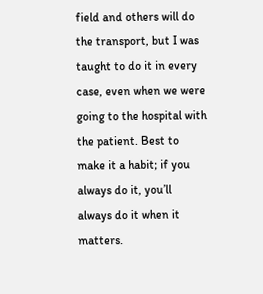field and others will do the transport, but I was taught to do it in every case, even when we were going to the hospital with the patient. Best to make it a habit; if you always do it, you’ll always do it when it matters.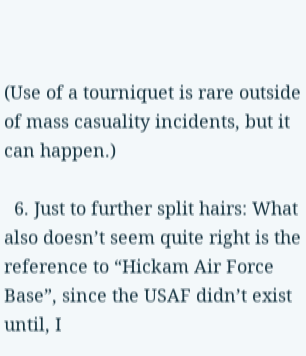(Use of a tourniquet is rare outside of mass casuality incidents, but it can happen.)

  6. Just to further split hairs: What also doesn’t seem quite right is the reference to “Hickam Air Force Base”, since the USAF didn’t exist until, I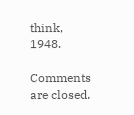think, 1948.

Comments are closed.